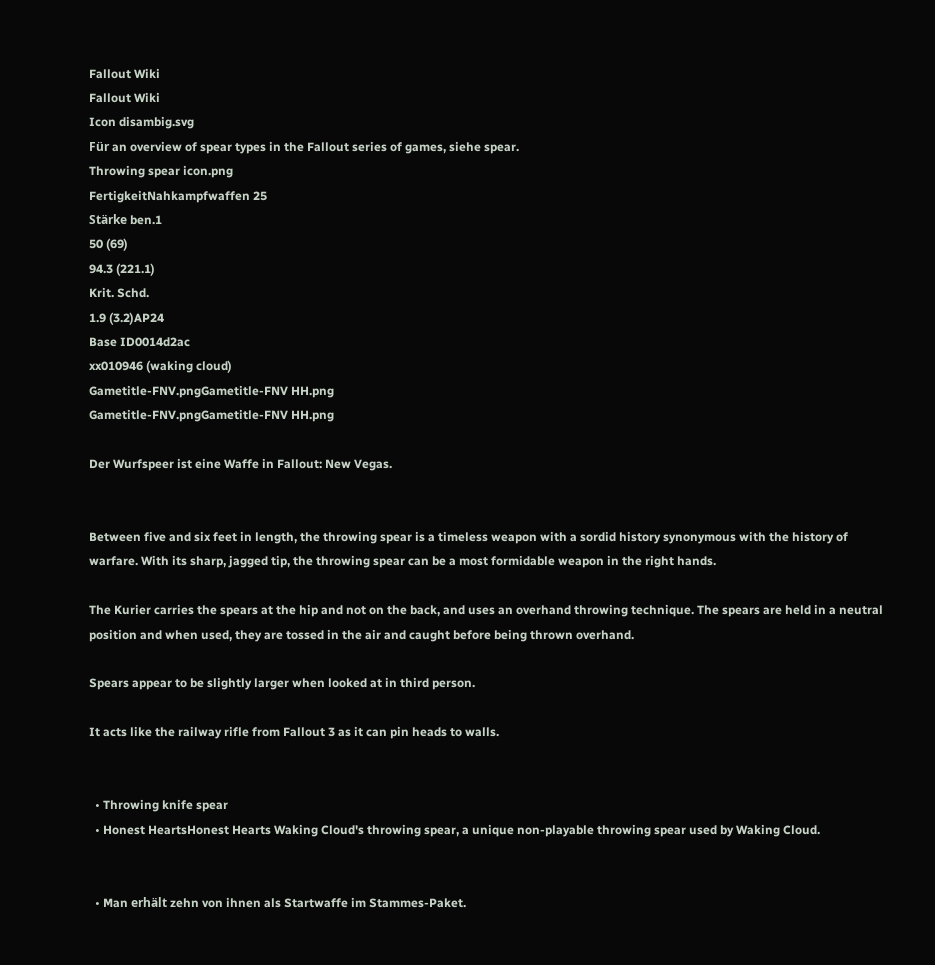Fallout Wiki
Fallout Wiki
Icon disambig.svg
Für an overview of spear types in the Fallout series of games, siehe spear.
Throwing spear icon.png
FertigkeitNahkampfwaffen 25
Stärke ben.1
50 (69)
94.3 (221.1)
Krit. Schd.
1.9 (3.2)AP24
Base ID0014d2ac
xx010946 (waking cloud)
Gametitle-FNV.pngGametitle-FNV HH.png
Gametitle-FNV.pngGametitle-FNV HH.png

Der Wurfspeer ist eine Waffe in Fallout: New Vegas.


Between five and six feet in length, the throwing spear is a timeless weapon with a sordid history synonymous with the history of warfare. With its sharp, jagged tip, the throwing spear can be a most formidable weapon in the right hands.

The Kurier carries the spears at the hip and not on the back, and uses an overhand throwing technique. The spears are held in a neutral position and when used, they are tossed in the air and caught before being thrown overhand.

Spears appear to be slightly larger when looked at in third person.

It acts like the railway rifle from Fallout 3 as it can pin heads to walls.


  • Throwing knife spear
  • Honest HeartsHonest Hearts Waking Cloud's throwing spear, a unique non-playable throwing spear used by Waking Cloud.


  • Man erhält zehn von ihnen als Startwaffe im Stammes-Paket.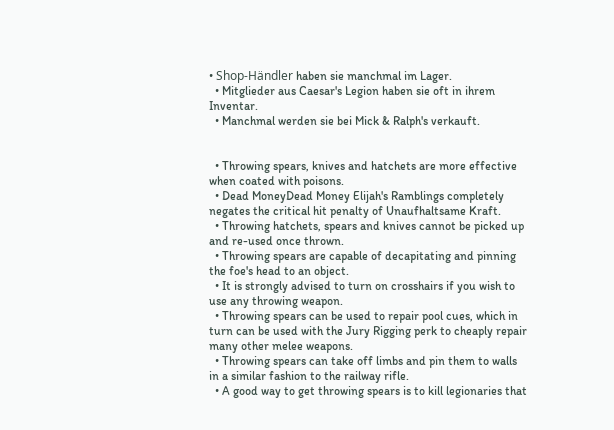• Shop-Händler haben sie manchmal im Lager.
  • Mitglieder aus Caesar's Legion haben sie oft in ihrem Inventar.
  • Manchmal werden sie bei Mick & Ralph's verkauft.


  • Throwing spears, knives and hatchets are more effective when coated with poisons.
  • Dead MoneyDead Money Elijah's Ramblings completely negates the critical hit penalty of Unaufhaltsame Kraft.
  • Throwing hatchets, spears and knives cannot be picked up and re-used once thrown.
  • Throwing spears are capable of decapitating and pinning the foe's head to an object.
  • It is strongly advised to turn on crosshairs if you wish to use any throwing weapon.
  • Throwing spears can be used to repair pool cues, which in turn can be used with the Jury Rigging perk to cheaply repair many other melee weapons.
  • Throwing spears can take off limbs and pin them to walls in a similar fashion to the railway rifle.
  • A good way to get throwing spears is to kill legionaries that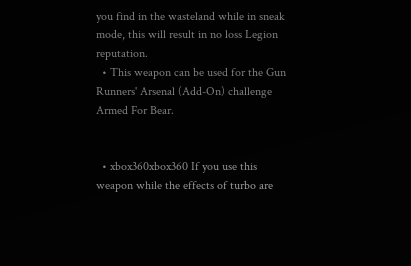you find in the wasteland while in sneak mode, this will result in no loss Legion reputation.
  • This weapon can be used for the Gun Runners' Arsenal (Add-On) challenge Armed For Bear.


  • xbox360xbox360 If you use this weapon while the effects of turbo are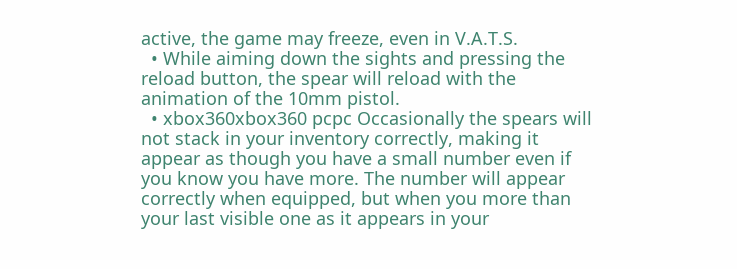active, the game may freeze, even in V.A.T.S.
  • While aiming down the sights and pressing the reload button, the spear will reload with the animation of the 10mm pistol.
  • xbox360xbox360 pcpc Occasionally the spears will not stack in your inventory correctly, making it appear as though you have a small number even if you know you have more. The number will appear correctly when equipped, but when you more than your last visible one as it appears in your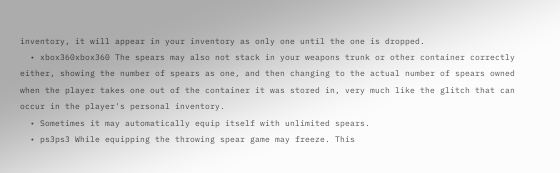inventory, it will appear in your inventory as only one until the one is dropped.
  • xbox360xbox360 The spears may also not stack in your weapons trunk or other container correctly either, showing the number of spears as one, and then changing to the actual number of spears owned when the player takes one out of the container it was stored in, very much like the glitch that can occur in the player's personal inventory.
  • Sometimes it may automatically equip itself with unlimited spears.
  • ps3ps3 While equipping the throwing spear game may freeze. This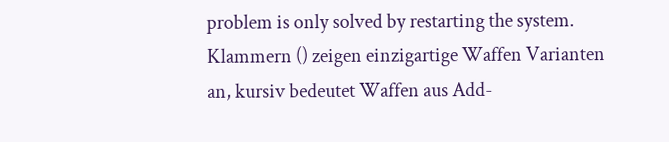problem is only solved by restarting the system.
Klammern () zeigen einzigartige Waffen Varianten an, kursiv bedeutet Waffen aus Add-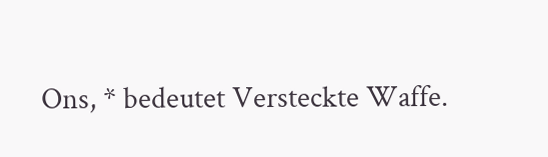Ons, * bedeutet Versteckte Waffe.